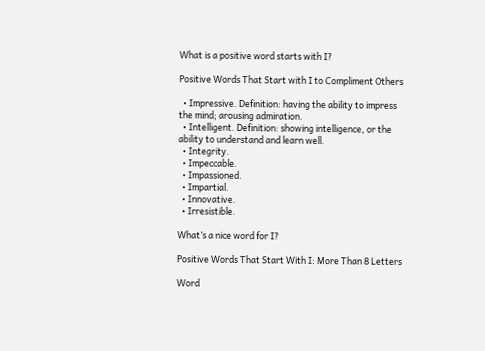What is a positive word starts with I?

Positive Words That Start with I to Compliment Others

  • Impressive. Definition: having the ability to impress the mind; arousing admiration.
  • Intelligent. Definition: showing intelligence, or the ability to understand and learn well.
  • Integrity.
  • Impeccable.
  • Impassioned.
  • Impartial.
  • Innovative.
  • Irresistible.

What’s a nice word for I?

Positive Words That Start With I: More Than 8 Letters

Word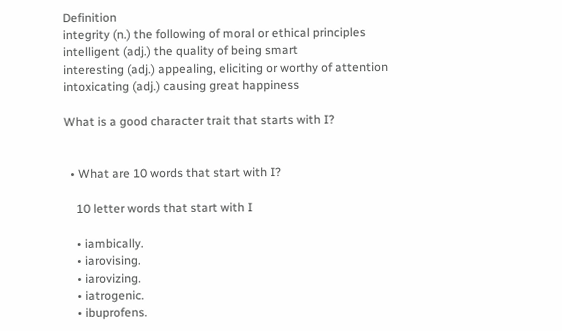Definition
integrity (n.) the following of moral or ethical principles
intelligent (adj.) the quality of being smart
interesting (adj.) appealing, eliciting or worthy of attention
intoxicating (adj.) causing great happiness

What is a good character trait that starts with I?


  • What are 10 words that start with I?

    10 letter words that start with I

    • iambically.
    • iarovising.
    • iarovizing.
    • iatrogenic.
    • ibuprofens.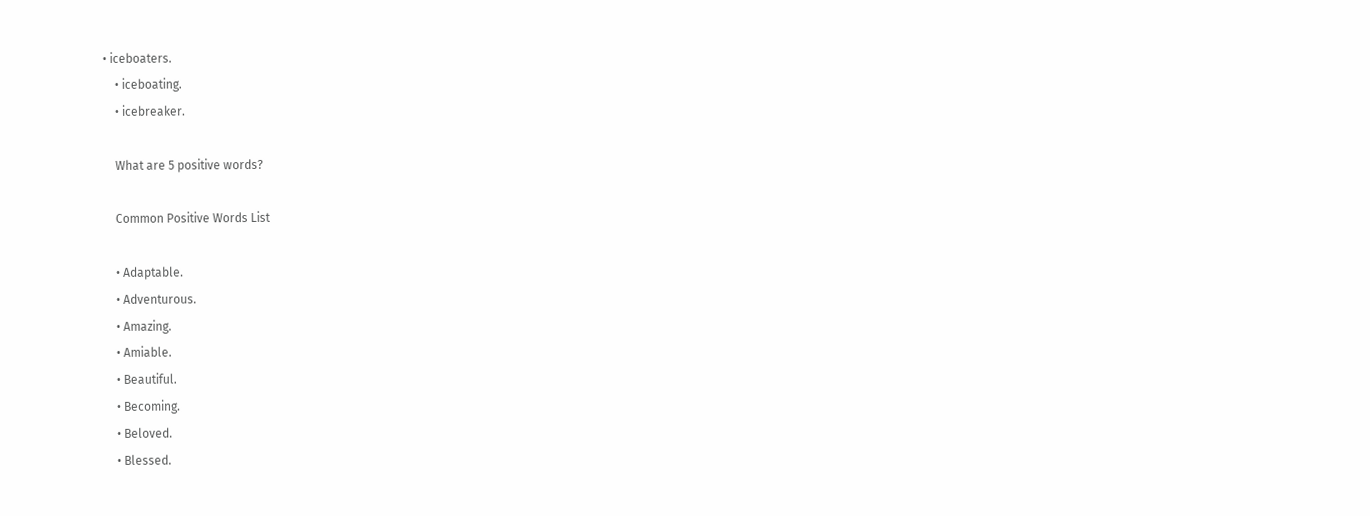• iceboaters.
    • iceboating.
    • icebreaker.

    What are 5 positive words?

    Common Positive Words List

    • Adaptable.
    • Adventurous.
    • Amazing.
    • Amiable.
    • Beautiful.
    • Becoming.
    • Beloved.
    • Blessed.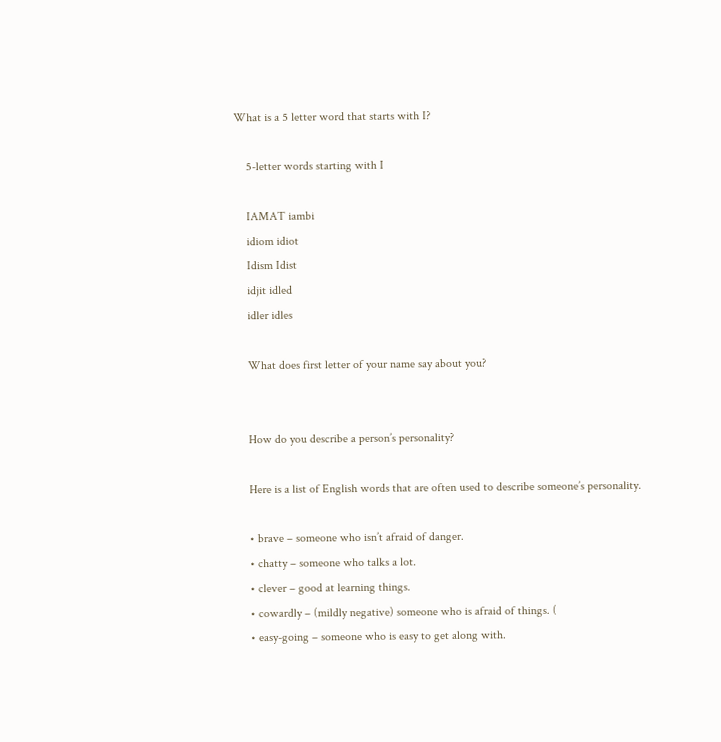What is a 5 letter word that starts with I?

    5-letter words starting with I

    IAMAT iambi
    idiom idiot
    Idism Idist
    idjit idled
    idler idles

    What does first letter of your name say about you?


    How do you describe a person’s personality?

    Here is a list of English words that are often used to describe someone’s personality.

    • brave – someone who isn’t afraid of danger.
    • chatty – someone who talks a lot.
    • clever – good at learning things.
    • cowardly – (mildly negative) someone who is afraid of things. (
    • easy-going – someone who is easy to get along with.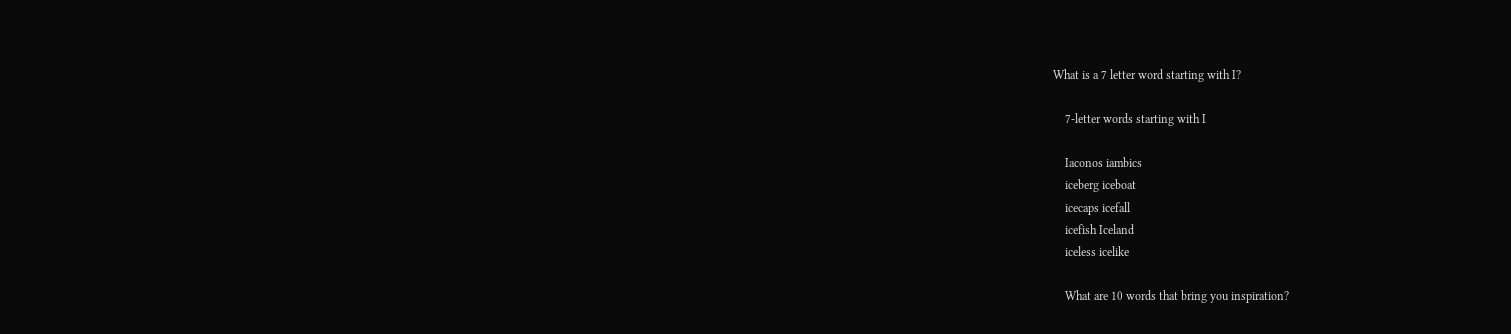What is a 7 letter word starting with I?

    7-letter words starting with I

    Iaconos iambics
    iceberg iceboat
    icecaps icefall
    icefish Iceland
    iceless icelike

    What are 10 words that bring you inspiration?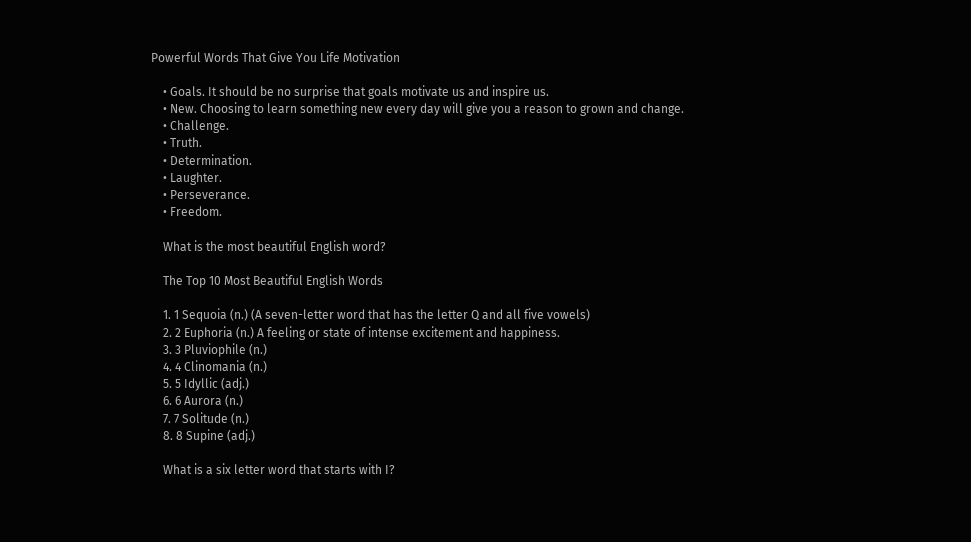Powerful Words That Give You Life Motivation

    • Goals. It should be no surprise that goals motivate us and inspire us.
    • New. Choosing to learn something new every day will give you a reason to grown and change.
    • Challenge.
    • Truth.
    • Determination.
    • Laughter.
    • Perseverance.
    • Freedom.

    What is the most beautiful English word?

    The Top 10 Most Beautiful English Words

    1. 1 Sequoia (n.) (A seven-letter word that has the letter Q and all five vowels)
    2. 2 Euphoria (n.) A feeling or state of intense excitement and happiness.
    3. 3 Pluviophile (n.)
    4. 4 Clinomania (n.)
    5. 5 Idyllic (adj.)
    6. 6 Aurora (n.)
    7. 7 Solitude (n.)
    8. 8 Supine (adj.)

    What is a six letter word that starts with I?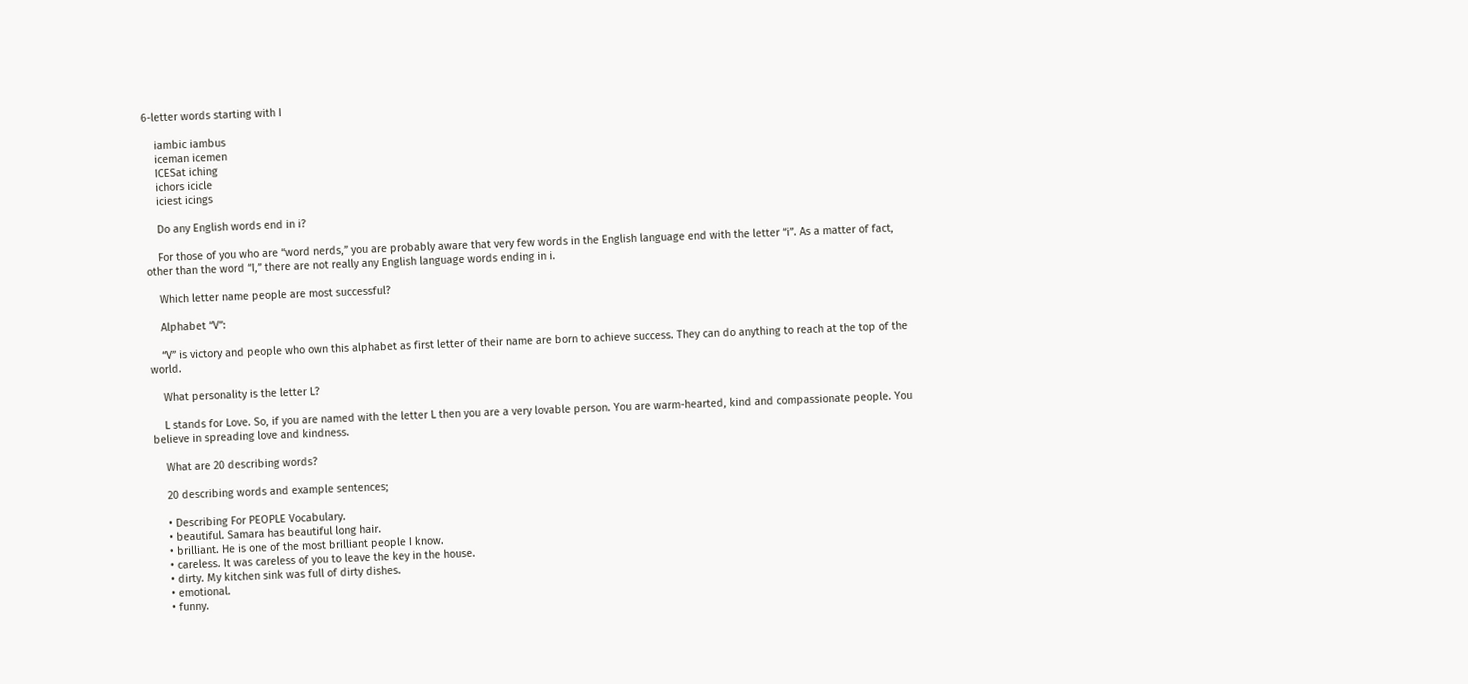6-letter words starting with I

    iambic iambus
    iceman icemen
    ICESat iching
    ichors icicle
    iciest icings

    Do any English words end in i?

    For those of you who are “word nerds,” you are probably aware that very few words in the English language end with the letter “i”. As a matter of fact, other than the word “I,” there are not really any English language words ending in i.

    Which letter name people are most successful?

    Alphabet “V”:

    “V” is victory and people who own this alphabet as first letter of their name are born to achieve success. They can do anything to reach at the top of the world.

    What personality is the letter L?

    L stands for Love. So, if you are named with the letter L then you are a very lovable person. You are warm-hearted, kind and compassionate people. You believe in spreading love and kindness.

    What are 20 describing words?

    20 describing words and example sentences;

    • Describing For PEOPLE Vocabulary.
    • beautiful. Samara has beautiful long hair.
    • brilliant. He is one of the most brilliant people I know.
    • careless. It was careless of you to leave the key in the house.
    • dirty. My kitchen sink was full of dirty dishes.
    • emotional.
    • funny.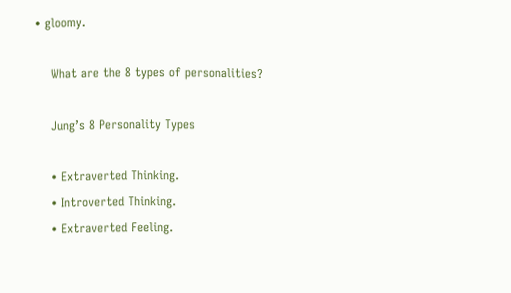• gloomy.

    What are the 8 types of personalities?

    Jung’s 8 Personality Types

    • Extraverted Thinking.
    • Introverted Thinking.
    • Extraverted Feeling.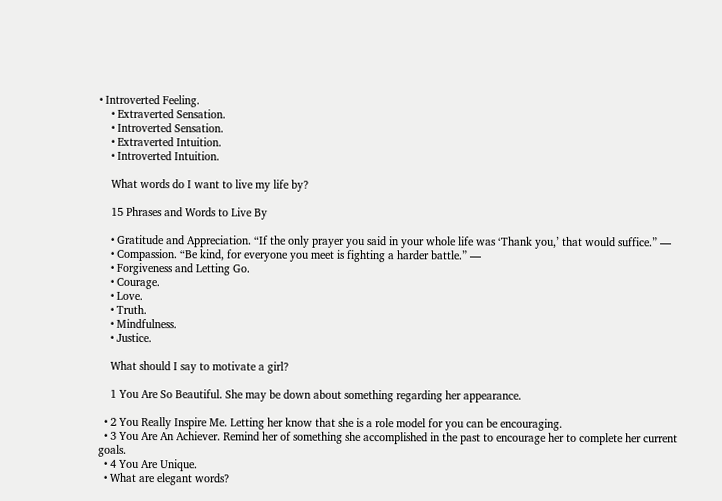• Introverted Feeling.
    • Extraverted Sensation.
    • Introverted Sensation.
    • Extraverted Intuition.
    • Introverted Intuition.

    What words do I want to live my life by?

    15 Phrases and Words to Live By

    • Gratitude and Appreciation. “If the only prayer you said in your whole life was ‘Thank you,’ that would suffice.” —
    • Compassion. “Be kind, for everyone you meet is fighting a harder battle.” —
    • Forgiveness and Letting Go.
    • Courage.
    • Love.
    • Truth.
    • Mindfulness.
    • Justice.

    What should I say to motivate a girl?

    1 You Are So Beautiful. She may be down about something regarding her appearance.

  • 2 You Really Inspire Me. Letting her know that she is a role model for you can be encouraging.
  • 3 You Are An Achiever. Remind her of something she accomplished in the past to encourage her to complete her current goals.
  • 4 You Are Unique.
  • What are elegant words?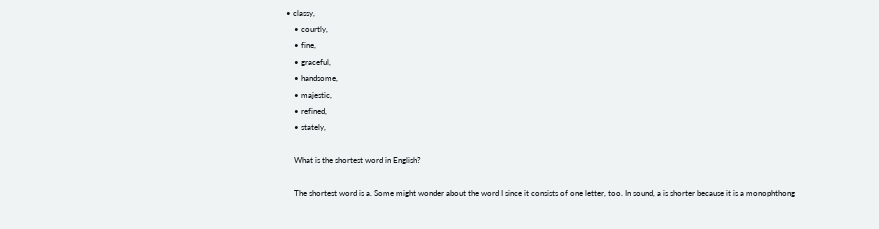• classy,
    • courtly,
    • fine,
    • graceful,
    • handsome,
    • majestic,
    • refined,
    • stately,

    What is the shortest word in English?

    The shortest word is a. Some might wonder about the word I since it consists of one letter, too. In sound, a is shorter because it is a monophthong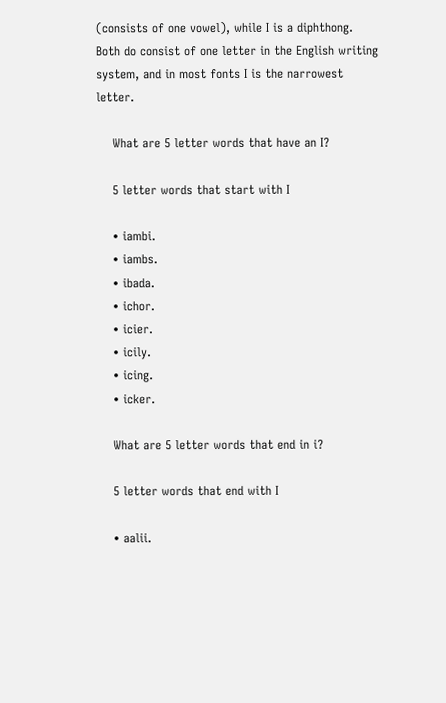(consists of one vowel), while I is a diphthong. Both do consist of one letter in the English writing system, and in most fonts I is the narrowest letter.

    What are 5 letter words that have an I?

    5 letter words that start with I

    • iambi.
    • iambs.
    • ibada.
    • ichor.
    • icier.
    • icily.
    • icing.
    • icker.

    What are 5 letter words that end in i?

    5 letter words that end with I

    • aalii.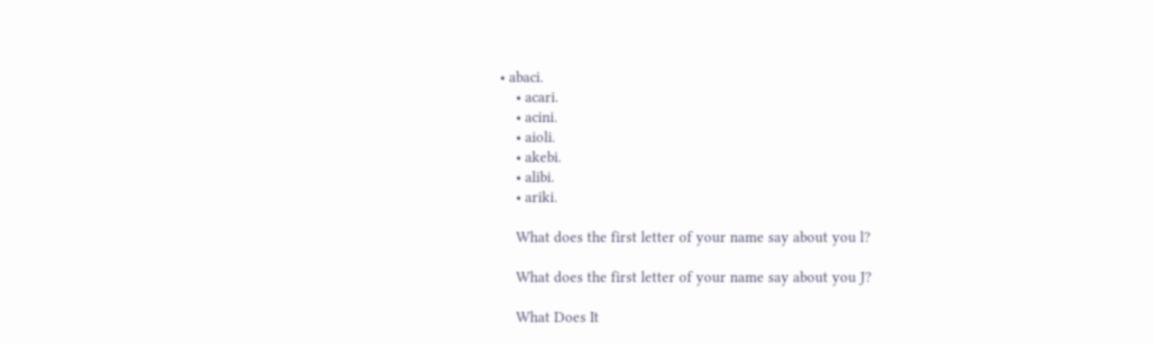• abaci.
    • acari.
    • acini.
    • aioli.
    • akebi.
    • alibi.
    • ariki.

    What does the first letter of your name say about you l?

    What does the first letter of your name say about you J?

    What Does It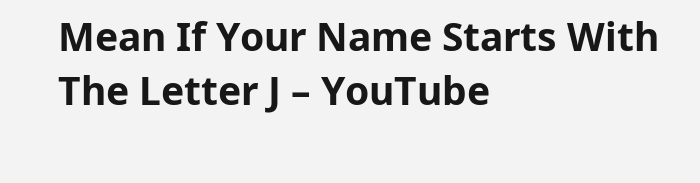Mean If Your Name Starts With The Letter J – YouTube